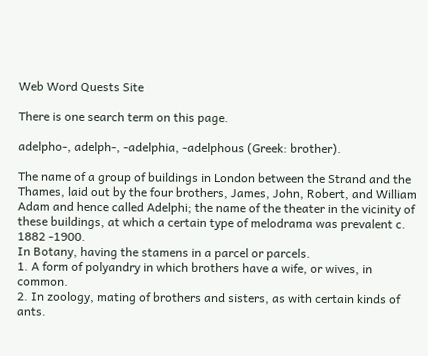Web Word Quests Site

There is one search term on this page.

adelpho-, adelph-, -adelphia, -adelphous (Greek: brother).

The name of a group of buildings in London between the Strand and the Thames, laid out by the four brothers, James, John, Robert, and William Adam and hence called Adelphi; the name of the theater in the vicinity of these buildings, at which a certain type of melodrama was prevalent c. 1882 -1900.
In Botany, having the stamens in a parcel or parcels.
1. A form of polyandry in which brothers have a wife, or wives, in common.
2. In zoology, mating of brothers and sisters, as with certain kinds of ants.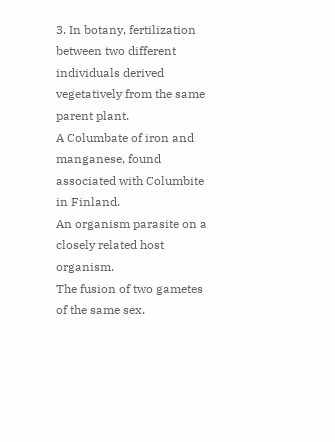3. In botany, fertilization between two different individuals derived vegetatively from the same parent plant.
A Columbate of iron and manganese, found associated with Columbite in Finland.
An organism parasite on a closely related host organism.
The fusion of two gametes of the same sex.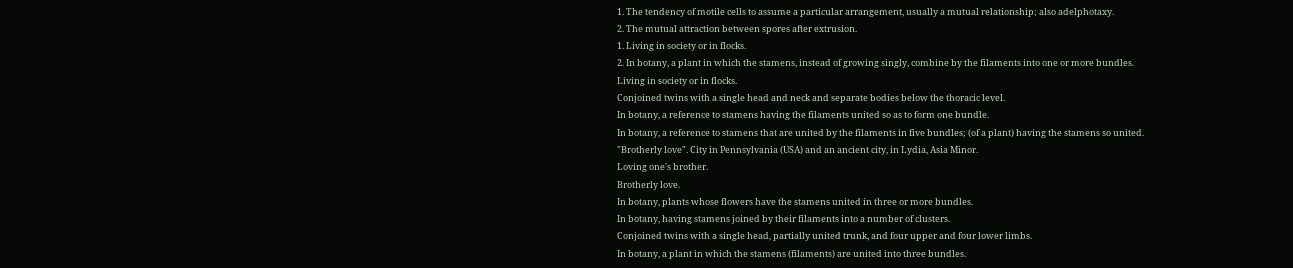1. The tendency of motile cells to assume a particular arrangement, usually a mutual relationship; also adelphotaxy.
2. The mutual attraction between spores after extrusion.
1. Living in society or in flocks.
2. In botany, a plant in which the stamens, instead of growing singly, combine by the filaments into one or more bundles.
Living in society or in flocks.
Conjoined twins with a single head and neck and separate bodies below the thoracic level.
In botany, a reference to stamens having the filaments united so as to form one bundle.
In botany, a reference to stamens that are united by the filaments in five bundles; (of a plant) having the stamens so united.
"Brotherly love". City in Pennsylvania (USA) and an ancient city, in Lydia, Asia Minor.
Loving one's brother.
Brotherly love.
In botany, plants whose flowers have the stamens united in three or more bundles.
In botany, having stamens joined by their filaments into a number of clusters.
Conjoined twins with a single head, partially united trunk, and four upper and four lower limbs.
In botany, a plant in which the stamens (filaments) are united into three bundles.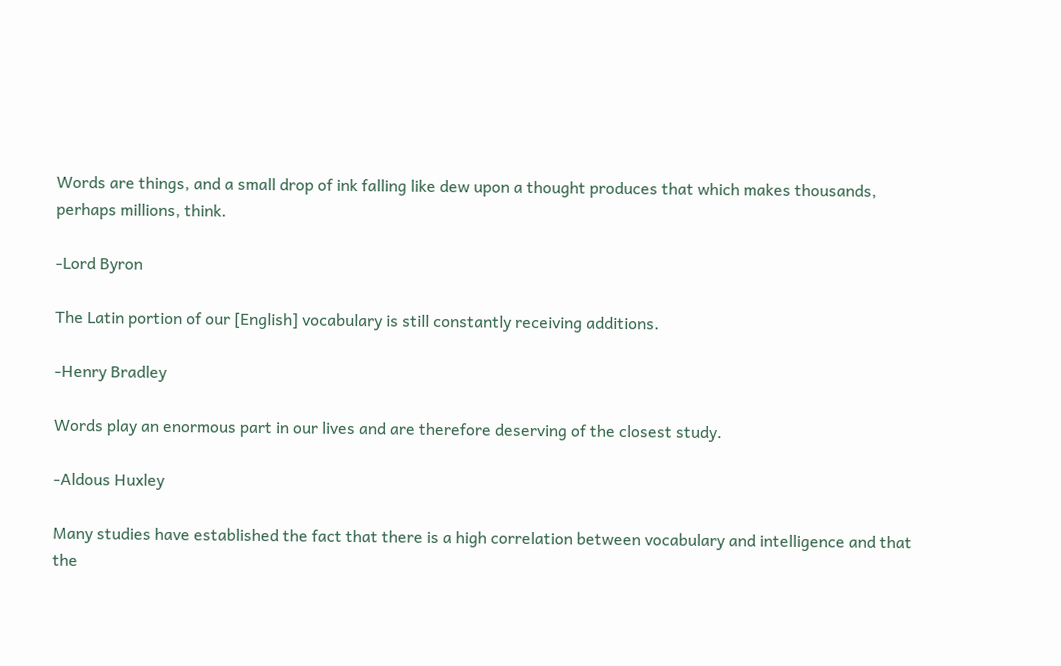Words are things, and a small drop of ink falling like dew upon a thought produces that which makes thousands, perhaps millions, think.

-Lord Byron

The Latin portion of our [English] vocabulary is still constantly receiving additions.

-Henry Bradley

Words play an enormous part in our lives and are therefore deserving of the closest study.

-Aldous Huxley

Many studies have established the fact that there is a high correlation between vocabulary and intelligence and that the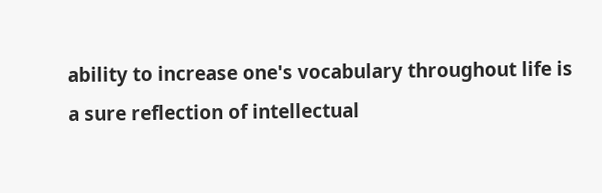ability to increase one's vocabulary throughout life is a sure reflection of intellectual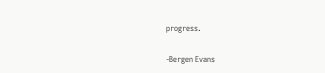progress.

-Bergen Evans